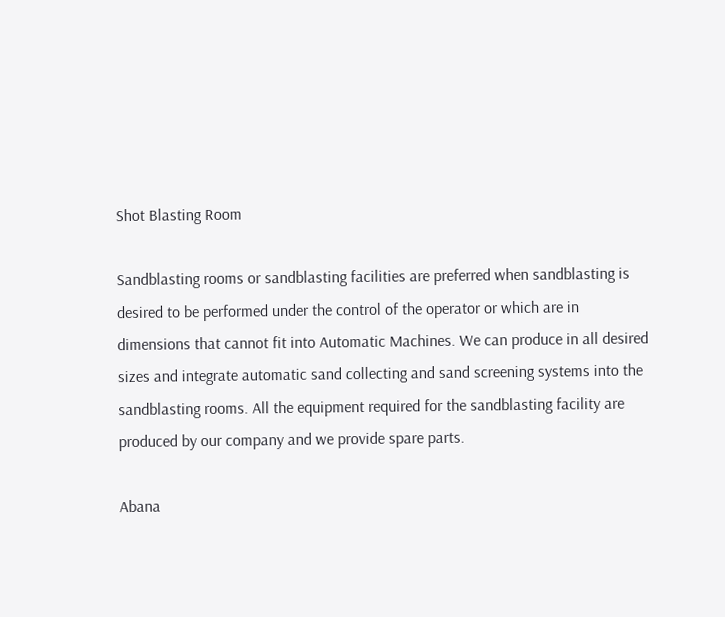Shot Blasting Room

Sandblasting rooms or sandblasting facilities are preferred when sandblasting is desired to be performed under the control of the operator or which are in dimensions that cannot fit into Automatic Machines. We can produce in all desired sizes and integrate automatic sand collecting and sand screening systems into the sandblasting rooms. All the equipment required for the sandblasting facility are produced by our company and we provide spare parts.

Abana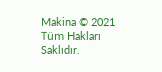Makina © 2021 Tüm Hakları Saklıdır.